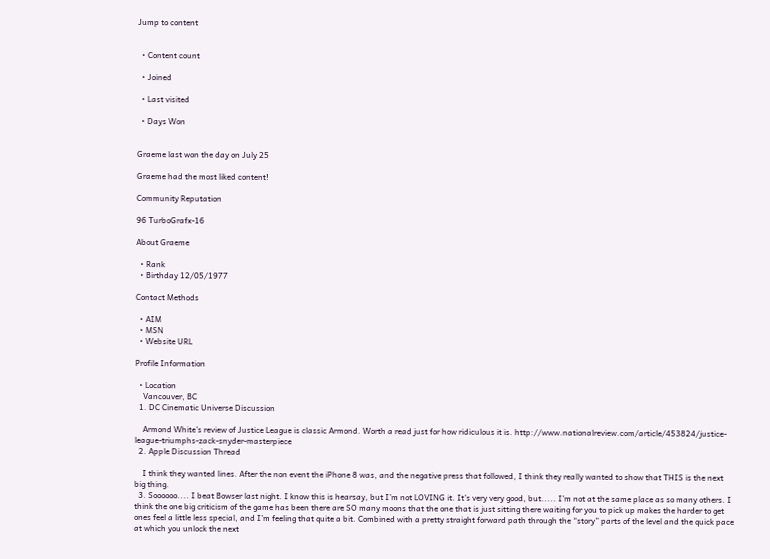Jump to content


  • Content count

  • Joined

  • Last visited

  • Days Won


Graeme last won the day on July 25

Graeme had the most liked content!

Community Reputation

96 TurboGrafx-16

About Graeme

  • Rank
  • Birthday 12/05/1977

Contact Methods

  • AIM
  • MSN
  • Website URL

Profile Information

  • Location
    Vancouver, BC
  1. DC Cinematic Universe Discussion

    Armond White’s review of Justice League is classic Armond. Worth a read just for how ridiculous it is. http://www.nationalreview.com/article/453824/justice-league-triumphs-zack-snyder-masterpiece
  2. Apple Discussion Thread

    I think they wanted lines. After the non event the iPhone 8 was, and the negative press that followed, I think they really wanted to show that THIS is the next big thing.
  3. Soooooo.... I beat Bowser last night. I know this is hearsay, but I’m not LOVING it. It’s very very good, but..... I’m not at the same place as so many others. I think the one big criticism of the game has been there are SO many moons that the one that is just sitting there waiting for you to pick up makes the harder to get ones feel a little less special, and I’m feeling that quite a bit. Combined with a pretty straight forward path through the “story” parts of the level and the quick pace at which you unlock the next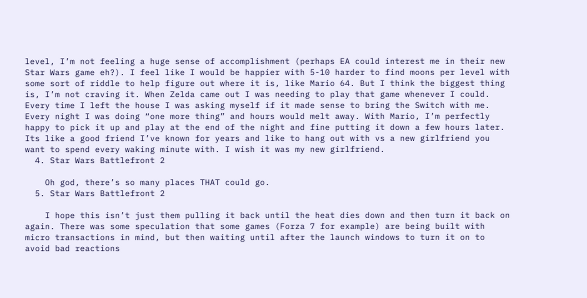level, I’m not feeling a huge sense of accomplishment (perhaps EA could interest me in their new Star Wars game eh?). I feel like I would be happier with 5-10 harder to find moons per level with some sort of riddle to help figure out where it is, like Mario 64. But I think the biggest thing is, I’m not craving it. When Zelda came out I was needing to play that game whenever I could. Every time I left the house I was asking myself if it made sense to bring the Switch with me. Every night I was doing “one more thing” and hours would melt away. With Mario, I’m perfectly happy to pick it up and play at the end of the night and fine putting it down a few hours later. Its like a good friend I’ve known for years and like to hang out with vs a new girlfriend you want to spend every waking minute with. I wish it was my new girlfriend.
  4. Star Wars Battlefront 2

    Oh god, there’s so many places THAT could go.
  5. Star Wars Battlefront 2

    I hope this isn’t just them pulling it back until the heat dies down and then turn it back on again. There was some speculation that some games (Forza 7 for example) are being built with micro transactions in mind, but then waiting until after the launch windows to turn it on to avoid bad reactions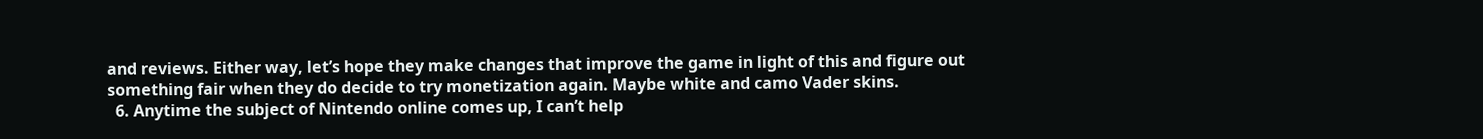and reviews. Either way, let’s hope they make changes that improve the game in light of this and figure out something fair when they do decide to try monetization again. Maybe white and camo Vader skins.
  6. Anytime the subject of Nintendo online comes up, I can’t help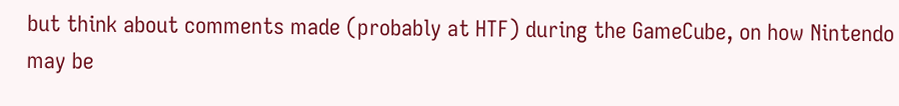but think about comments made (probably at HTF) during the GameCube, on how Nintendo may be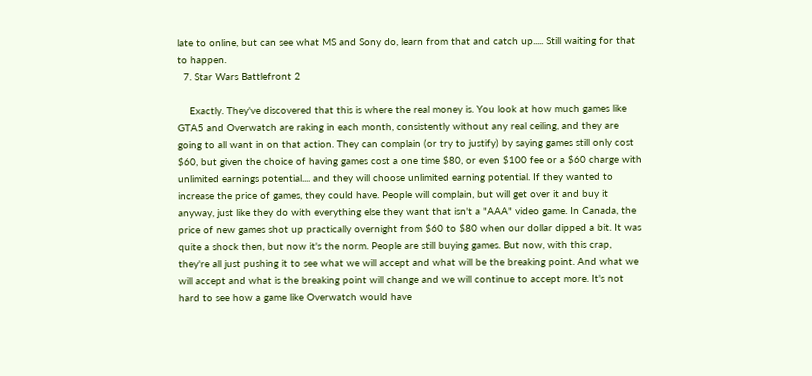late to online, but can see what MS and Sony do, learn from that and catch up..... Still waiting for that to happen.
  7. Star Wars Battlefront 2

    Exactly. They've discovered that this is where the real money is. You look at how much games like GTA5 and Overwatch are raking in each month, consistently without any real ceiling, and they are going to all want in on that action. They can complain (or try to justify) by saying games still only cost $60, but given the choice of having games cost a one time $80, or even $100 fee or a $60 charge with unlimited earnings potential.... and they will choose unlimited earning potential. If they wanted to increase the price of games, they could have. People will complain, but will get over it and buy it anyway, just like they do with everything else they want that isn't a "AAA" video game. In Canada, the price of new games shot up practically overnight from $60 to $80 when our dollar dipped a bit. It was quite a shock then, but now it's the norm. People are still buying games. But now, with this crap, they're all just pushing it to see what we will accept and what will be the breaking point. And what we will accept and what is the breaking point will change and we will continue to accept more. It's not hard to see how a game like Overwatch would have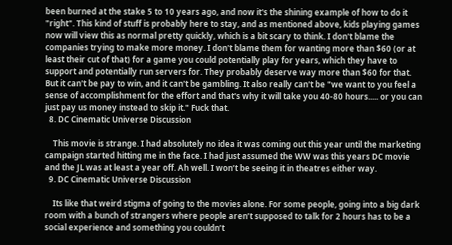been burned at the stake 5 to 10 years ago, and now it's the shining example of how to do it "right". This kind of stuff is probably here to stay, and as mentioned above, kids playing games now will view this as normal pretty quickly, which is a bit scary to think. I don't blame the companies trying to make more money. I don't blame them for wanting more than $60 (or at least their cut of that) for a game you could potentially play for years, which they have to support and potentially run servers for. They probably deserve way more than $60 for that. But it can't be pay to win, and it can't be gambling. It also really can't be "we want to you feel a sense of accomplishment for the effort and that's why it will take you 40-80 hours..... or you can just pay us money instead to skip it." Fuck that.
  8. DC Cinematic Universe Discussion

    This movie is strange. I had absolutely no idea it was coming out this year until the marketing campaign started hitting me in the face. I had just assumed the WW was this years DC movie and the JL was at least a year off. Ah well. I won’t be seeing it in theatres either way.
  9. DC Cinematic Universe Discussion

    Its like that weird stigma of going to the movies alone. For some people, going into a big dark room with a bunch of strangers where people aren’t supposed to talk for 2 hours has to be a social experience and something you couldn’t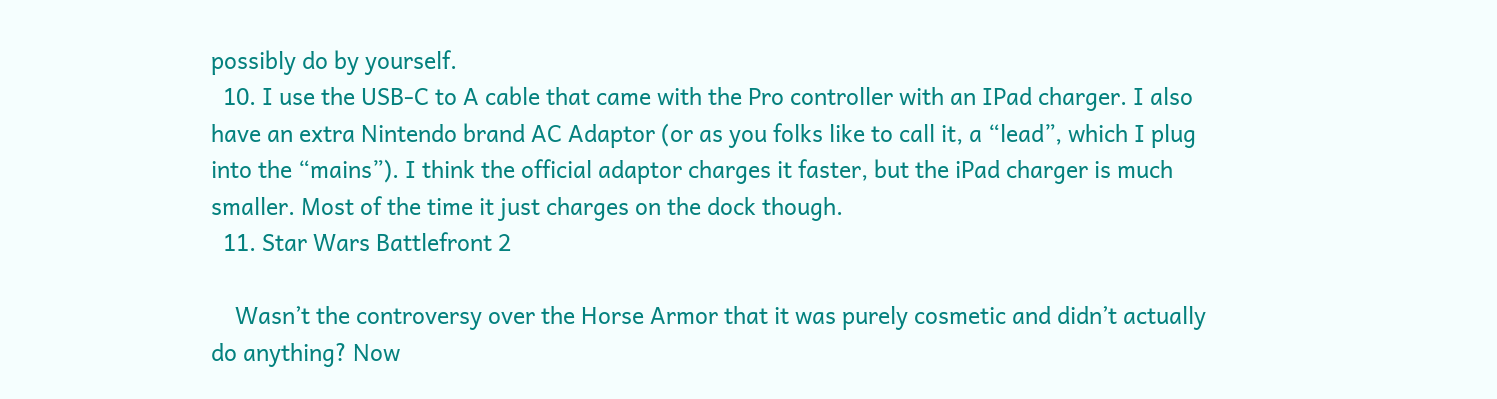possibly do by yourself.
  10. I use the USB-C to A cable that came with the Pro controller with an IPad charger. I also have an extra Nintendo brand AC Adaptor (or as you folks like to call it, a “lead”, which I plug into the “mains”). I think the official adaptor charges it faster, but the iPad charger is much smaller. Most of the time it just charges on the dock though.
  11. Star Wars Battlefront 2

    Wasn’t the controversy over the Horse Armor that it was purely cosmetic and didn’t actually do anything? Now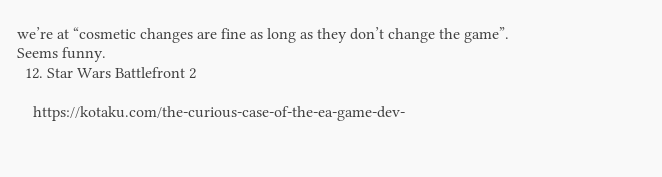we’re at “cosmetic changes are fine as long as they don’t change the game”. Seems funny.
  12. Star Wars Battlefront 2

    https://kotaku.com/the-curious-case-of-the-ea-game-dev-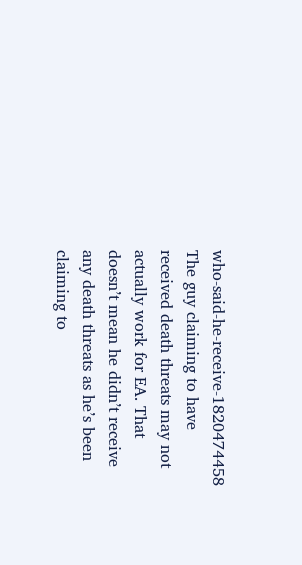who-said-he-receive-1820474458 The guy claiming to have received death threats may not actually work for EA. That doesn’t mean he didn’t receive any death threats as he’s been claiming to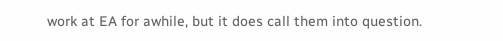work at EA for awhile, but it does call them into question.